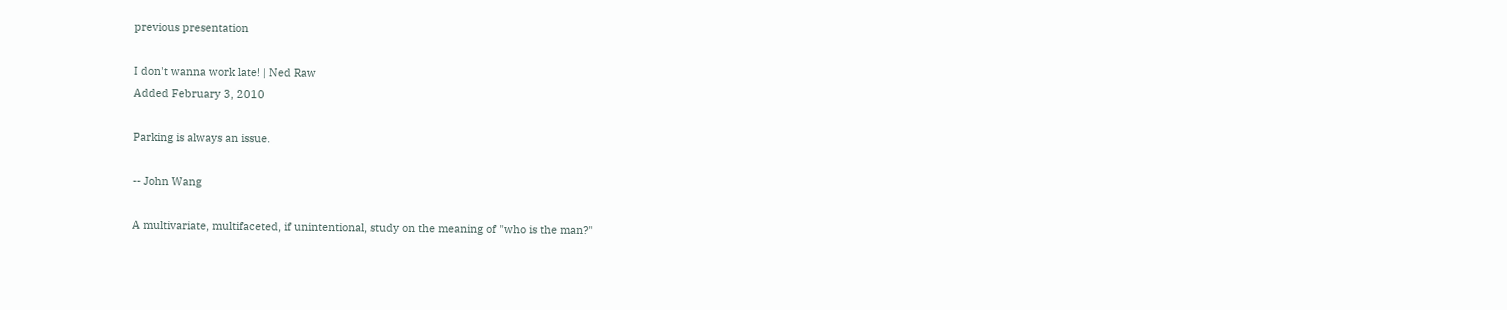previous presentation

I don't wanna work late! | Ned Raw
Added February 3, 2010

Parking is always an issue.

-- John Wang

A multivariate, multifaceted, if unintentional, study on the meaning of "who is the man?"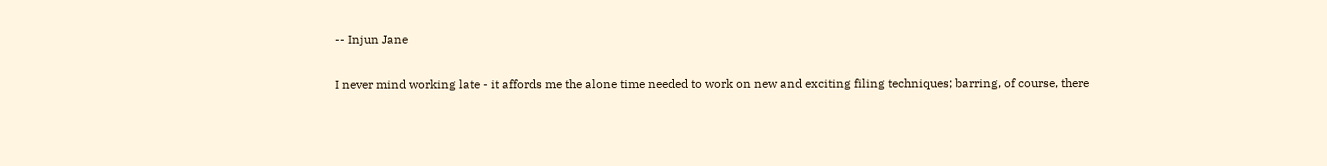-- Injun Jane

I never mind working late - it affords me the alone time needed to work on new and exciting filing techniques; barring, of course, there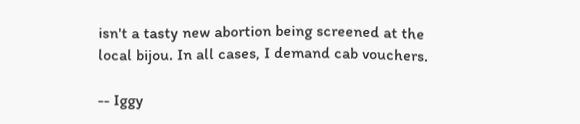isn't a tasty new abortion being screened at the local bijou. In all cases, I demand cab vouchers.

-- Iggy